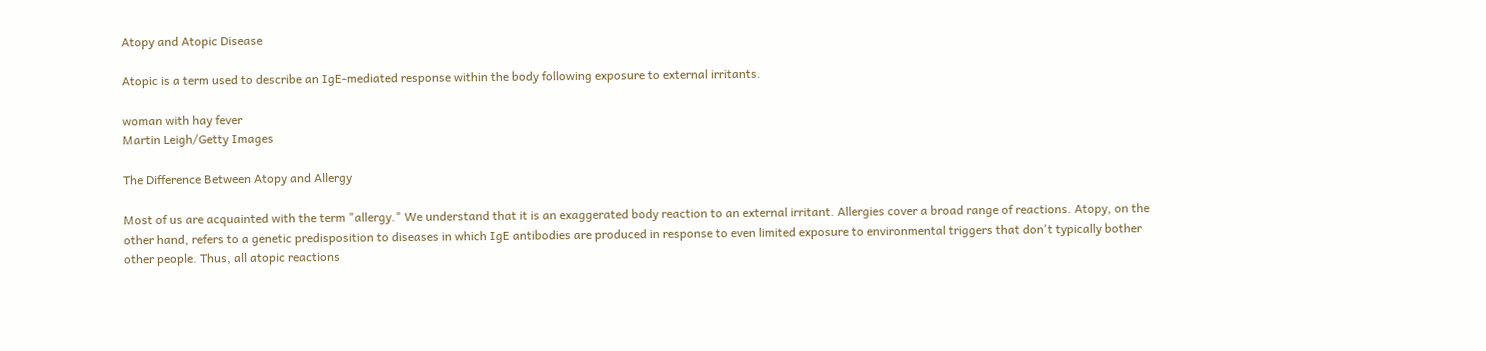Atopy and Atopic Disease

Atopic is a term used to describe an IgE-mediated response within the body following exposure to external irritants.

woman with hay fever
Martin Leigh/Getty Images

The Difference Between Atopy and Allergy

Most of us are acquainted with the term "allergy." We understand that it is an exaggerated body reaction to an external irritant. Allergies cover a broad range of reactions. Atopy, on the other hand, refers to a genetic predisposition to diseases in which IgE antibodies are produced in response to even limited exposure to environmental triggers that don't typically bother other people. Thus, all atopic reactions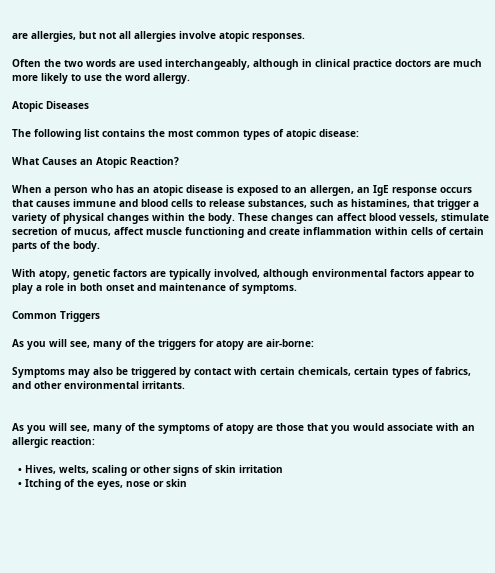are allergies, but not all allergies involve atopic responses.

Often the two words are used interchangeably, although in clinical practice doctors are much more likely to use the word allergy.

Atopic Diseases

The following list contains the most common types of atopic disease:

What Causes an Atopic Reaction?

When a person who has an atopic disease is exposed to an allergen, an IgE response occurs that causes immune and blood cells to release substances, such as histamines, that trigger a variety of physical changes within the body. These changes can affect blood vessels, stimulate secretion of mucus, affect muscle functioning and create inflammation within cells of certain parts of the body.

With atopy, genetic factors are typically involved, although environmental factors appear to play a role in both onset and maintenance of symptoms.

Common Triggers

As you will see, many of the triggers for atopy are air-borne:

Symptoms may also be triggered by contact with certain chemicals, certain types of fabrics, and other environmental irritants.


As you will see, many of the symptoms of atopy are those that you would associate with an allergic reaction:

  • Hives, welts, scaling or other signs of skin irritation
  • Itching of the eyes, nose or skin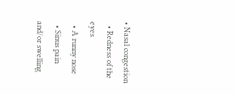• Nasal congestion
  • Redness of the eyes
  • A runny nose
  • Sinus pain and/or swelling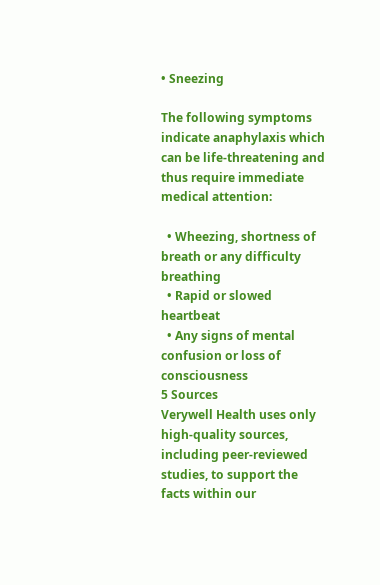• Sneezing

The following symptoms indicate anaphylaxis which can be life-threatening and thus require immediate medical attention:

  • Wheezing, shortness of breath or any difficulty breathing
  • Rapid or slowed heartbeat
  • Any signs of mental confusion or loss of consciousness
5 Sources
Verywell Health uses only high-quality sources, including peer-reviewed studies, to support the facts within our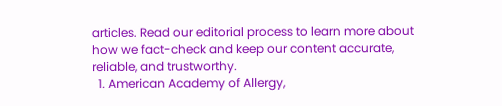articles. Read our editorial process to learn more about how we fact-check and keep our content accurate, reliable, and trustworthy.
  1. American Academy of Allergy,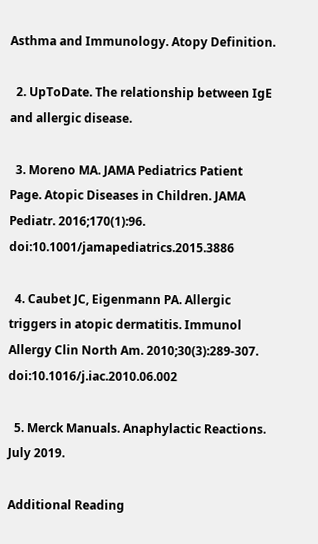Asthma and Immunology. Atopy Definition.

  2. UpToDate. The relationship between IgE and allergic disease.

  3. Moreno MA. JAMA Pediatrics Patient Page. Atopic Diseases in Children. JAMA Pediatr. 2016;170(1):96. doi:10.1001/jamapediatrics.2015.3886

  4. Caubet JC, Eigenmann PA. Allergic triggers in atopic dermatitis. Immunol Allergy Clin North Am. 2010;30(3):289-307. doi:10.1016/j.iac.2010.06.002

  5. Merck Manuals. Anaphylactic Reactions. July 2019.

Additional Reading